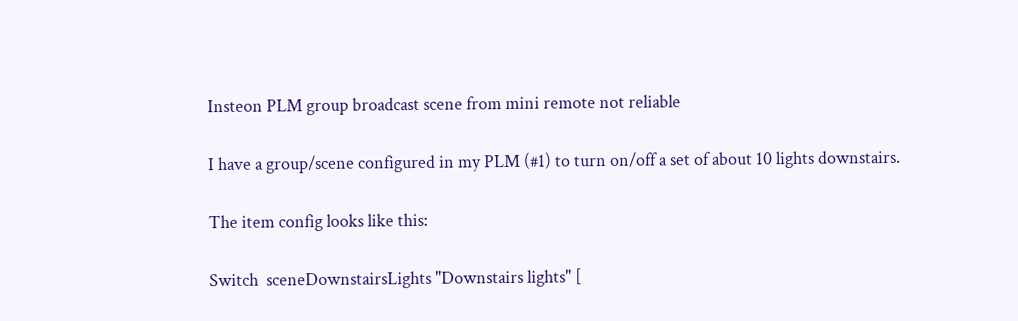Insteon PLM group broadcast scene from mini remote not reliable

I have a group/scene configured in my PLM (#1) to turn on/off a set of about 10 lights downstairs.

The item config looks like this:

Switch  sceneDownstairsLights "Downstairs lights" [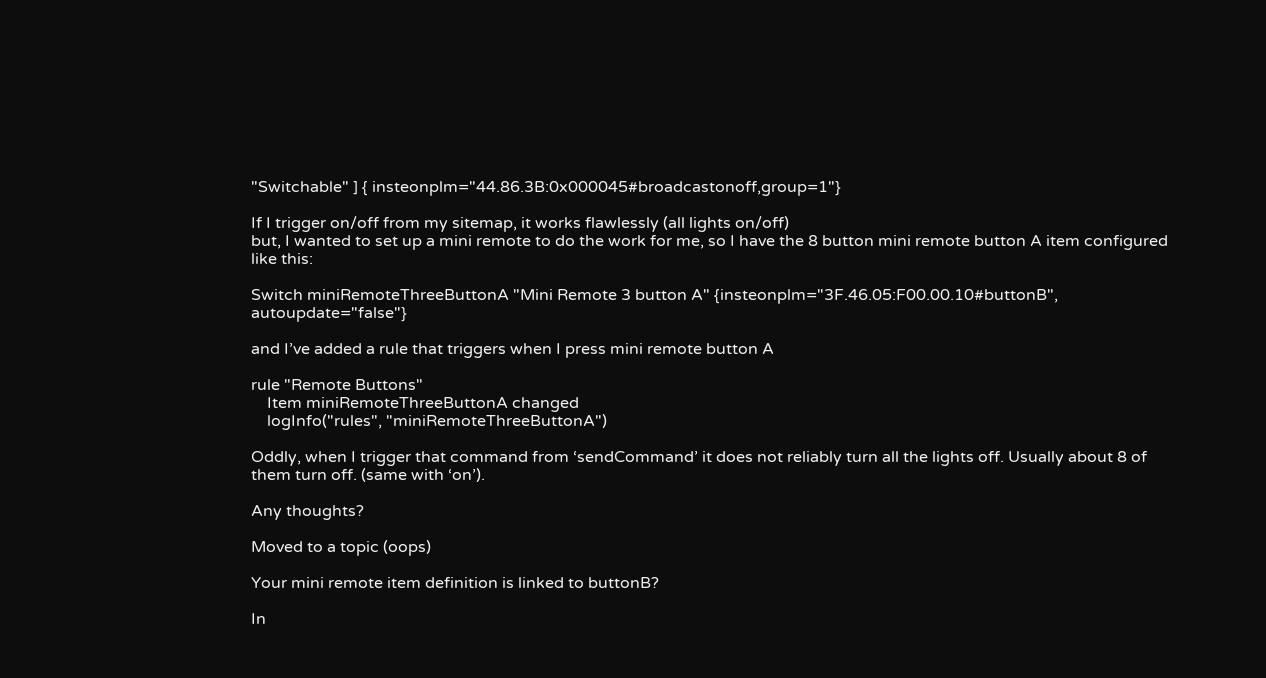"Switchable" ] { insteonplm="44.86.3B:0x000045#broadcastonoff,group=1"}

If I trigger on/off from my sitemap, it works flawlessly (all lights on/off)
but, I wanted to set up a mini remote to do the work for me, so I have the 8 button mini remote button A item configured like this:

Switch miniRemoteThreeButtonA "Mini Remote 3 button A" {insteonplm="3F.46.05:F00.00.10#buttonB", autoupdate="false"}

and I’ve added a rule that triggers when I press mini remote button A

rule "Remote Buttons"
    Item miniRemoteThreeButtonA changed
    logInfo("rules", "miniRemoteThreeButtonA")

Oddly, when I trigger that command from ‘sendCommand’ it does not reliably turn all the lights off. Usually about 8 of them turn off. (same with ‘on’).

Any thoughts?

Moved to a topic (oops)

Your mini remote item definition is linked to buttonB?

In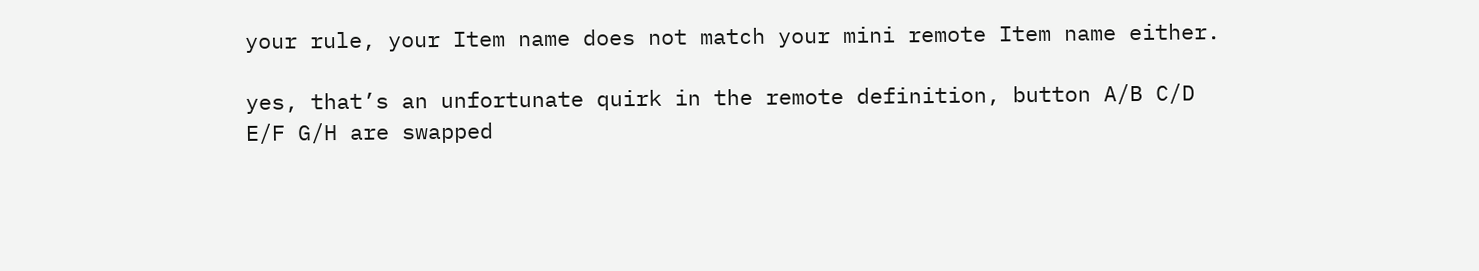your rule, your Item name does not match your mini remote Item name either.

yes, that’s an unfortunate quirk in the remote definition, button A/B C/D E/F G/H are swapped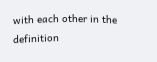with each other in the definition